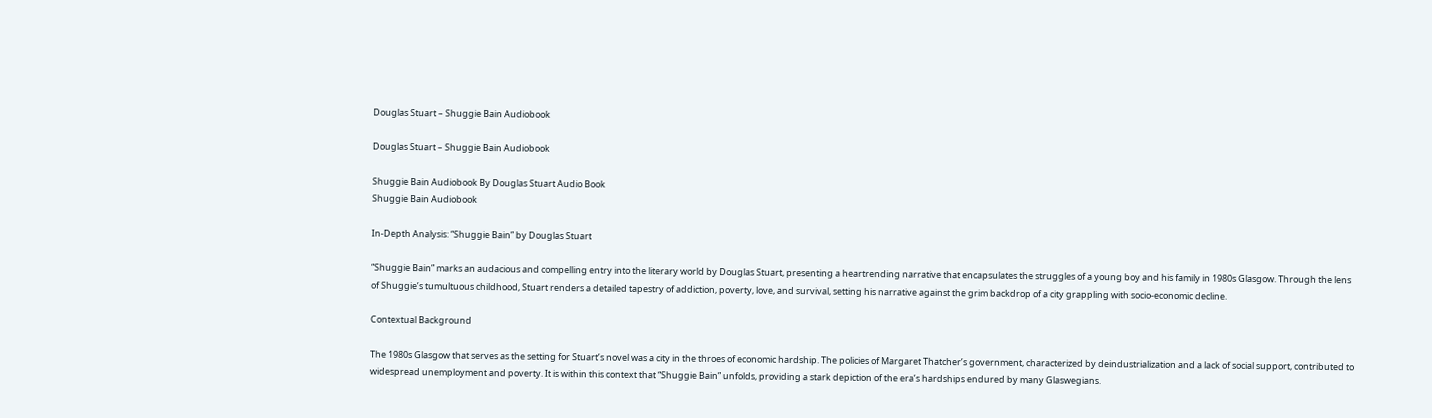Douglas Stuart – Shuggie Bain Audiobook

Douglas Stuart – Shuggie Bain Audiobook

Shuggie Bain Audiobook By Douglas Stuart Audio Book
Shuggie Bain Audiobook

In-Depth Analysis: “Shuggie Bain” by Douglas Stuart

“Shuggie Bain” marks an audacious and compelling entry into the literary world by Douglas Stuart, presenting a heartrending narrative that encapsulates the struggles of a young boy and his family in 1980s Glasgow. Through the lens of Shuggie’s tumultuous childhood, Stuart renders a detailed tapestry of addiction, poverty, love, and survival, setting his narrative against the grim backdrop of a city grappling with socio-economic decline.

Contextual Background

The 1980s Glasgow that serves as the setting for Stuart’s novel was a city in the throes of economic hardship. The policies of Margaret Thatcher’s government, characterized by deindustrialization and a lack of social support, contributed to widespread unemployment and poverty. It is within this context that “Shuggie Bain” unfolds, providing a stark depiction of the era’s hardships endured by many Glaswegians.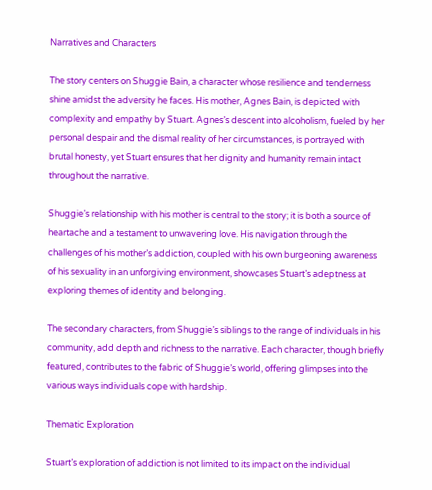Narratives and Characters

The story centers on Shuggie Bain, a character whose resilience and tenderness shine amidst the adversity he faces. His mother, Agnes Bain, is depicted with complexity and empathy by Stuart. Agnes’s descent into alcoholism, fueled by her personal despair and the dismal reality of her circumstances, is portrayed with brutal honesty, yet Stuart ensures that her dignity and humanity remain intact throughout the narrative.

Shuggie’s relationship with his mother is central to the story; it is both a source of heartache and a testament to unwavering love. His navigation through the challenges of his mother’s addiction, coupled with his own burgeoning awareness of his sexuality in an unforgiving environment, showcases Stuart’s adeptness at exploring themes of identity and belonging.

The secondary characters, from Shuggie’s siblings to the range of individuals in his community, add depth and richness to the narrative. Each character, though briefly featured, contributes to the fabric of Shuggie’s world, offering glimpses into the various ways individuals cope with hardship.

Thematic Exploration

Stuart’s exploration of addiction is not limited to its impact on the individual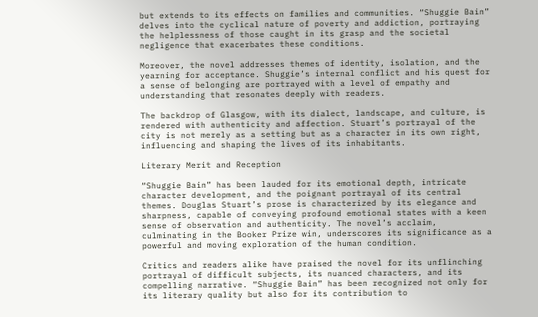but extends to its effects on families and communities. “Shuggie Bain” delves into the cyclical nature of poverty and addiction, portraying the helplessness of those caught in its grasp and the societal negligence that exacerbates these conditions.

Moreover, the novel addresses themes of identity, isolation, and the yearning for acceptance. Shuggie’s internal conflict and his quest for a sense of belonging are portrayed with a level of empathy and understanding that resonates deeply with readers.

The backdrop of Glasgow, with its dialect, landscape, and culture, is rendered with authenticity and affection. Stuart’s portrayal of the city is not merely as a setting but as a character in its own right, influencing and shaping the lives of its inhabitants.

Literary Merit and Reception

“Shuggie Bain” has been lauded for its emotional depth, intricate character development, and the poignant portrayal of its central themes. Douglas Stuart’s prose is characterized by its elegance and sharpness, capable of conveying profound emotional states with a keen sense of observation and authenticity. The novel’s acclaim, culminating in the Booker Prize win, underscores its significance as a powerful and moving exploration of the human condition.

Critics and readers alike have praised the novel for its unflinching portrayal of difficult subjects, its nuanced characters, and its compelling narrative. “Shuggie Bain” has been recognized not only for its literary quality but also for its contribution to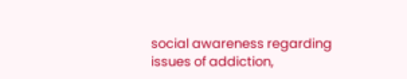social awareness regarding issues of addiction,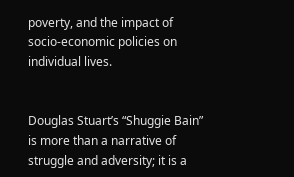poverty, and the impact of socio-economic policies on individual lives.


Douglas Stuart’s “Shuggie Bain” is more than a narrative of struggle and adversity; it is a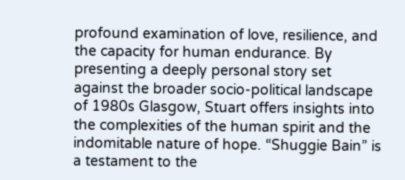profound examination of love, resilience, and the capacity for human endurance. By presenting a deeply personal story set against the broader socio-political landscape of 1980s Glasgow, Stuart offers insights into the complexities of the human spirit and the indomitable nature of hope. “Shuggie Bain” is a testament to the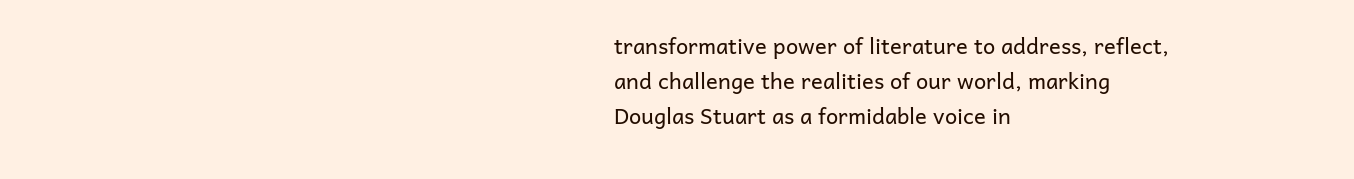transformative power of literature to address, reflect, and challenge the realities of our world, marking Douglas Stuart as a formidable voice in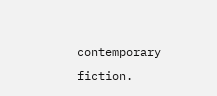contemporary fiction.